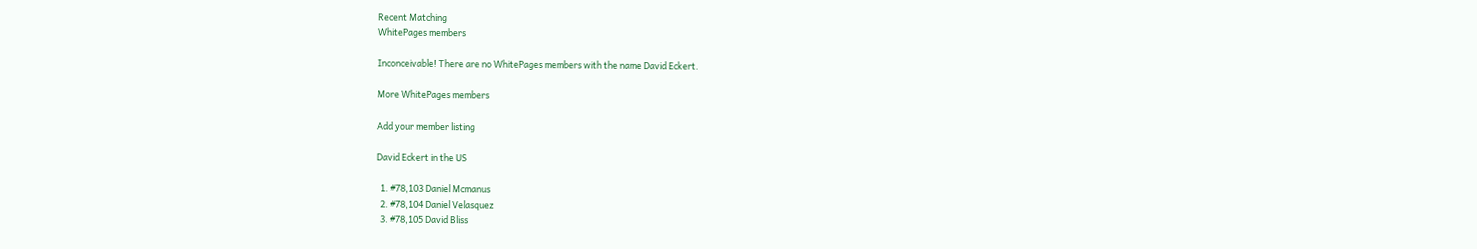Recent Matching
WhitePages members

Inconceivable! There are no WhitePages members with the name David Eckert.

More WhitePages members

Add your member listing

David Eckert in the US

  1. #78,103 Daniel Mcmanus
  2. #78,104 Daniel Velasquez
  3. #78,105 David Bliss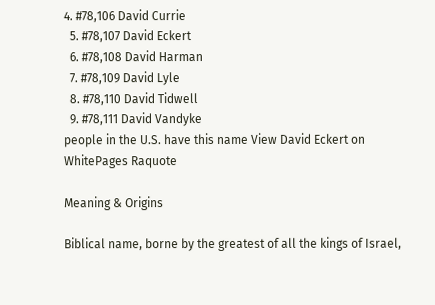4. #78,106 David Currie
  5. #78,107 David Eckert
  6. #78,108 David Harman
  7. #78,109 David Lyle
  8. #78,110 David Tidwell
  9. #78,111 David Vandyke
people in the U.S. have this name View David Eckert on WhitePages Raquote

Meaning & Origins

Biblical name, borne by the greatest of all the kings of Israel,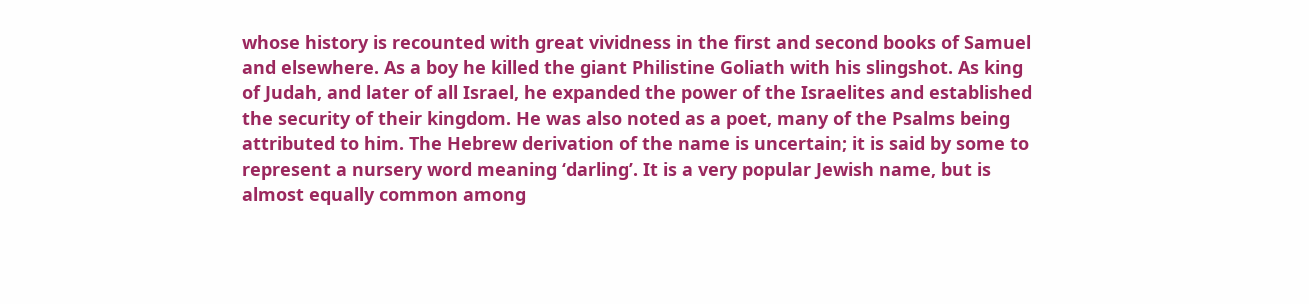whose history is recounted with great vividness in the first and second books of Samuel and elsewhere. As a boy he killed the giant Philistine Goliath with his slingshot. As king of Judah, and later of all Israel, he expanded the power of the Israelites and established the security of their kingdom. He was also noted as a poet, many of the Psalms being attributed to him. The Hebrew derivation of the name is uncertain; it is said by some to represent a nursery word meaning ‘darling’. It is a very popular Jewish name, but is almost equally common among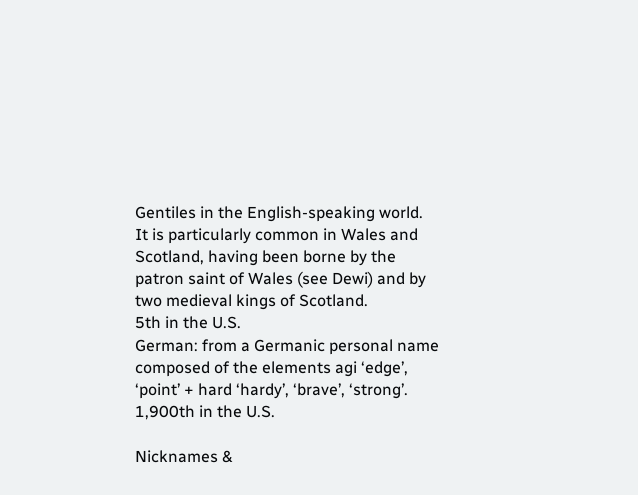Gentiles in the English-speaking world. It is particularly common in Wales and Scotland, having been borne by the patron saint of Wales (see Dewi) and by two medieval kings of Scotland.
5th in the U.S.
German: from a Germanic personal name composed of the elements agi ‘edge’, ‘point’ + hard ‘hardy’, ‘brave’, ‘strong’.
1,900th in the U.S.

Nicknames &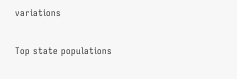variations

Top state populations